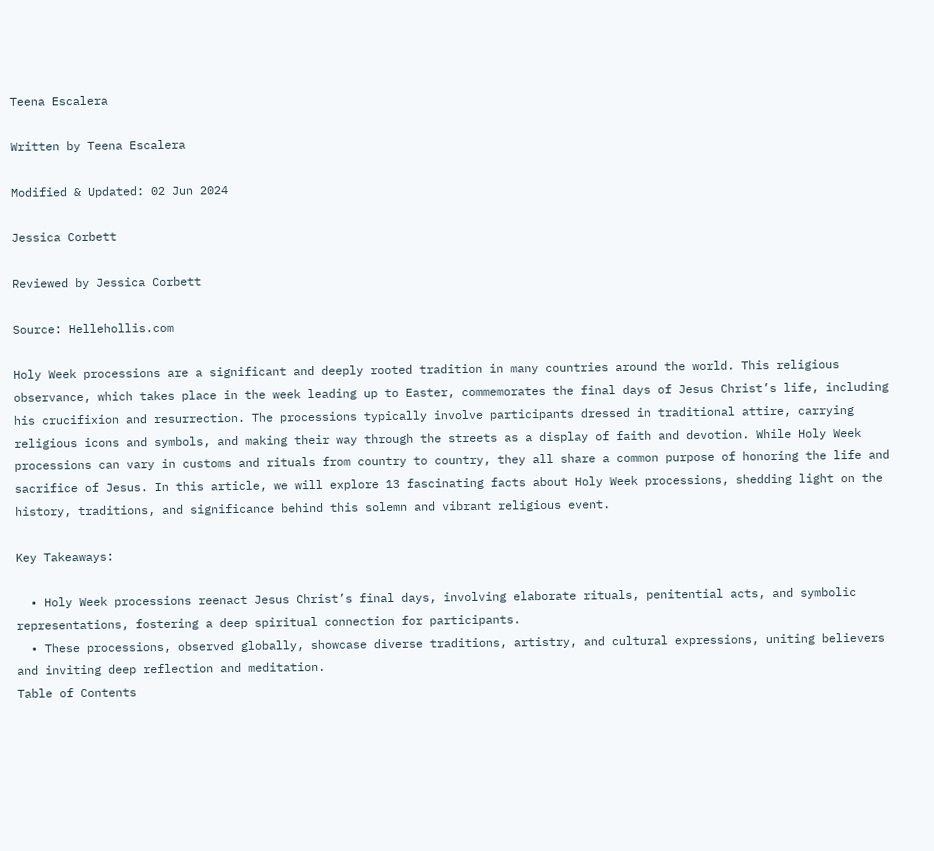Teena Escalera

Written by Teena Escalera

Modified & Updated: 02 Jun 2024

Jessica Corbett

Reviewed by Jessica Corbett

Source: Hellehollis.com

Holy Week processions are a significant and deeply rooted tradition in many countries around the world. This religious observance, which takes place in the week leading up to Easter, commemorates the final days of Jesus Christ’s life, including his crucifixion and resurrection. The processions typically involve participants dressed in traditional attire, carrying religious icons and symbols, and making their way through the streets as a display of faith and devotion. While Holy Week processions can vary in customs and rituals from country to country, they all share a common purpose of honoring the life and sacrifice of Jesus. In this article, we will explore 13 fascinating facts about Holy Week processions, shedding light on the history, traditions, and significance behind this solemn and vibrant religious event.

Key Takeaways:

  • Holy Week processions reenact Jesus Christ’s final days, involving elaborate rituals, penitential acts, and symbolic representations, fostering a deep spiritual connection for participants.
  • These processions, observed globally, showcase diverse traditions, artistry, and cultural expressions, uniting believers and inviting deep reflection and meditation.
Table of Contents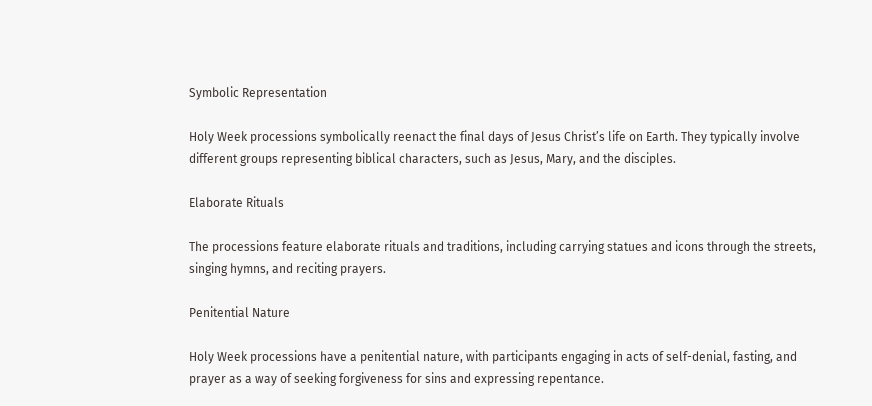Symbolic Representation

Holy Week processions symbolically reenact the final days of Jesus Christ’s life on Earth. They typically involve different groups representing biblical characters, such as Jesus, Mary, and the disciples.

Elaborate Rituals

The processions feature elaborate rituals and traditions, including carrying statues and icons through the streets, singing hymns, and reciting prayers.

Penitential Nature

Holy Week processions have a penitential nature, with participants engaging in acts of self-denial, fasting, and prayer as a way of seeking forgiveness for sins and expressing repentance.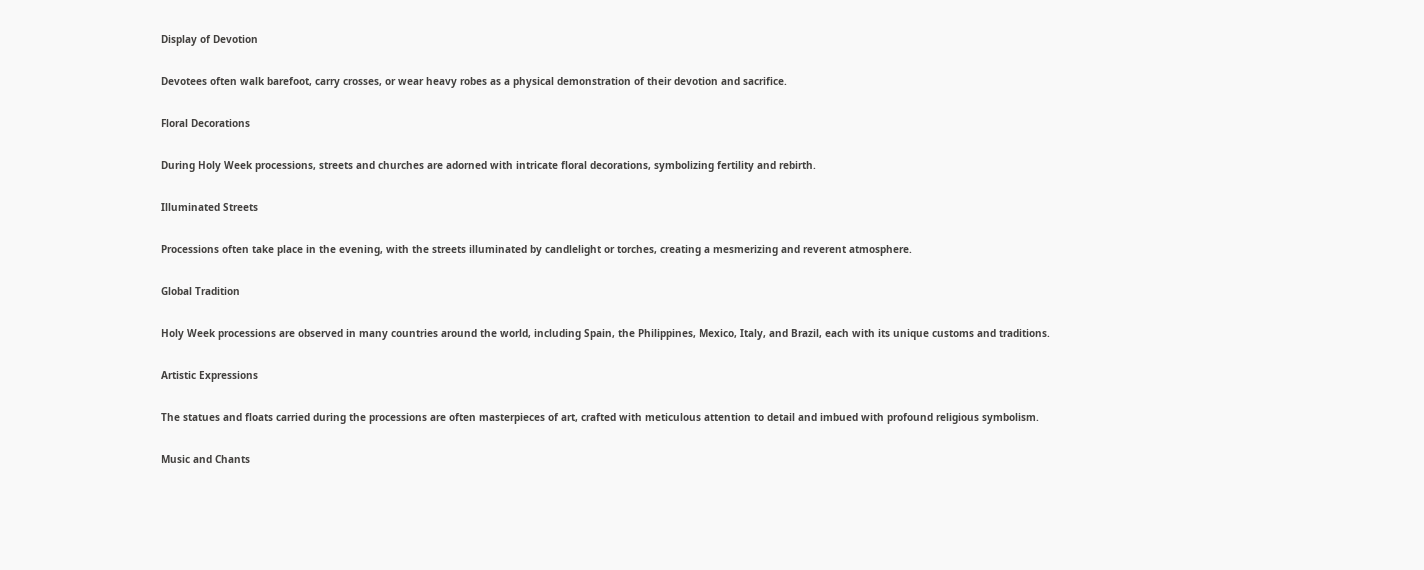Display of Devotion

Devotees often walk barefoot, carry crosses, or wear heavy robes as a physical demonstration of their devotion and sacrifice.

Floral Decorations

During Holy Week processions, streets and churches are adorned with intricate floral decorations, symbolizing fertility and rebirth.

Illuminated Streets

Processions often take place in the evening, with the streets illuminated by candlelight or torches, creating a mesmerizing and reverent atmosphere.

Global Tradition

Holy Week processions are observed in many countries around the world, including Spain, the Philippines, Mexico, Italy, and Brazil, each with its unique customs and traditions.

Artistic Expressions

The statues and floats carried during the processions are often masterpieces of art, crafted with meticulous attention to detail and imbued with profound religious symbolism.

Music and Chants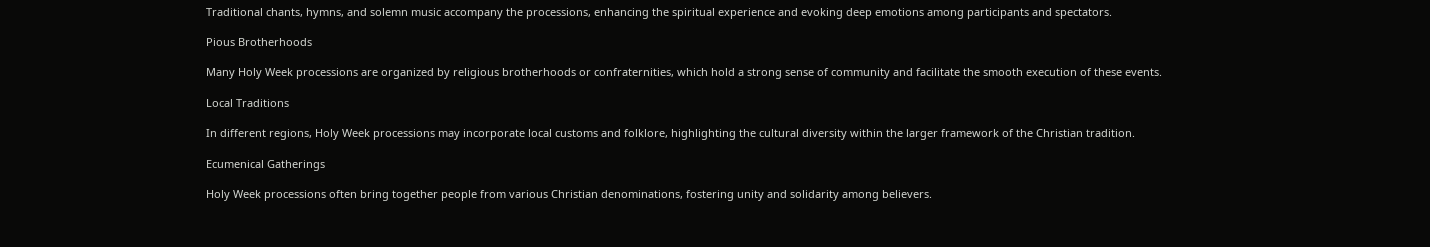Traditional chants, hymns, and solemn music accompany the processions, enhancing the spiritual experience and evoking deep emotions among participants and spectators.

Pious Brotherhoods

Many Holy Week processions are organized by religious brotherhoods or confraternities, which hold a strong sense of community and facilitate the smooth execution of these events.

Local Traditions

In different regions, Holy Week processions may incorporate local customs and folklore, highlighting the cultural diversity within the larger framework of the Christian tradition.

Ecumenical Gatherings

Holy Week processions often bring together people from various Christian denominations, fostering unity and solidarity among believers.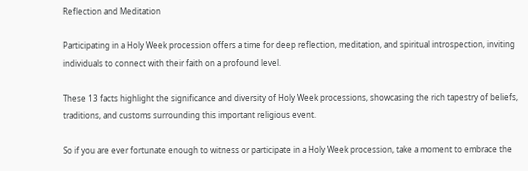Reflection and Meditation

Participating in a Holy Week procession offers a time for deep reflection, meditation, and spiritual introspection, inviting individuals to connect with their faith on a profound level.

These 13 facts highlight the significance and diversity of Holy Week processions, showcasing the rich tapestry of beliefs, traditions, and customs surrounding this important religious event.

So if you are ever fortunate enough to witness or participate in a Holy Week procession, take a moment to embrace the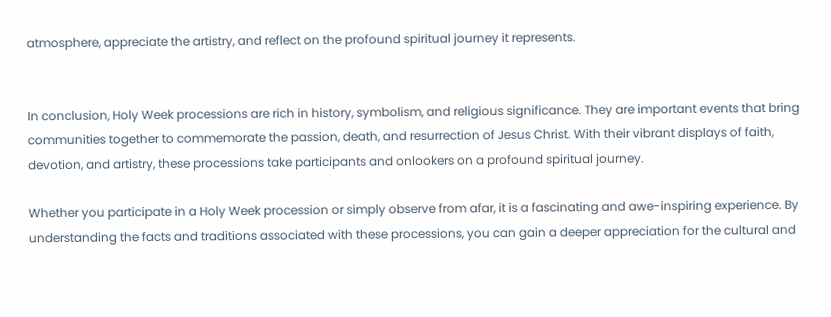atmosphere, appreciate the artistry, and reflect on the profound spiritual journey it represents.


In conclusion, Holy Week processions are rich in history, symbolism, and religious significance. They are important events that bring communities together to commemorate the passion, death, and resurrection of Jesus Christ. With their vibrant displays of faith, devotion, and artistry, these processions take participants and onlookers on a profound spiritual journey.

Whether you participate in a Holy Week procession or simply observe from afar, it is a fascinating and awe-inspiring experience. By understanding the facts and traditions associated with these processions, you can gain a deeper appreciation for the cultural and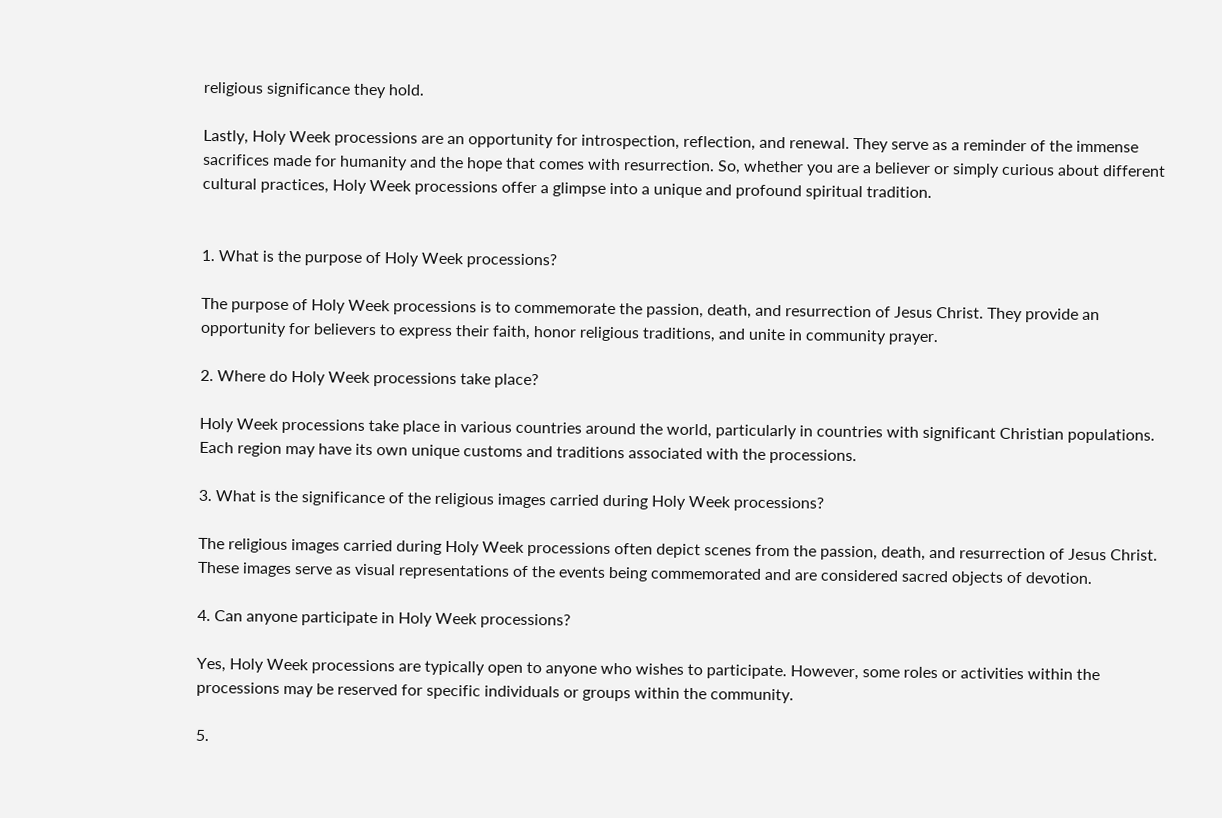religious significance they hold.

Lastly, Holy Week processions are an opportunity for introspection, reflection, and renewal. They serve as a reminder of the immense sacrifices made for humanity and the hope that comes with resurrection. So, whether you are a believer or simply curious about different cultural practices, Holy Week processions offer a glimpse into a unique and profound spiritual tradition.


1. What is the purpose of Holy Week processions?

The purpose of Holy Week processions is to commemorate the passion, death, and resurrection of Jesus Christ. They provide an opportunity for believers to express their faith, honor religious traditions, and unite in community prayer.

2. Where do Holy Week processions take place?

Holy Week processions take place in various countries around the world, particularly in countries with significant Christian populations. Each region may have its own unique customs and traditions associated with the processions.

3. What is the significance of the religious images carried during Holy Week processions?

The religious images carried during Holy Week processions often depict scenes from the passion, death, and resurrection of Jesus Christ. These images serve as visual representations of the events being commemorated and are considered sacred objects of devotion.

4. Can anyone participate in Holy Week processions?

Yes, Holy Week processions are typically open to anyone who wishes to participate. However, some roles or activities within the processions may be reserved for specific individuals or groups within the community.

5.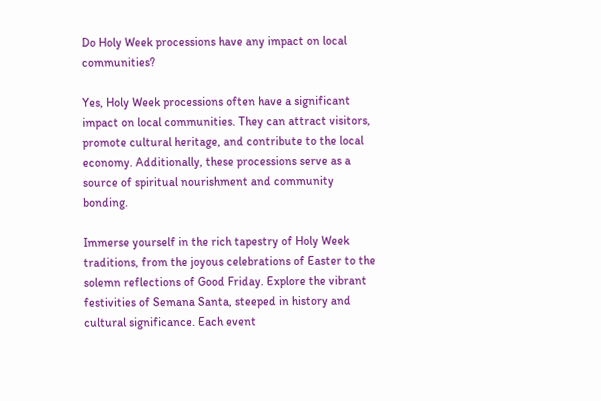Do Holy Week processions have any impact on local communities?

Yes, Holy Week processions often have a significant impact on local communities. They can attract visitors, promote cultural heritage, and contribute to the local economy. Additionally, these processions serve as a source of spiritual nourishment and community bonding.

Immerse yourself in the rich tapestry of Holy Week traditions, from the joyous celebrations of Easter to the solemn reflections of Good Friday. Explore the vibrant festivities of Semana Santa, steeped in history and cultural significance. Each event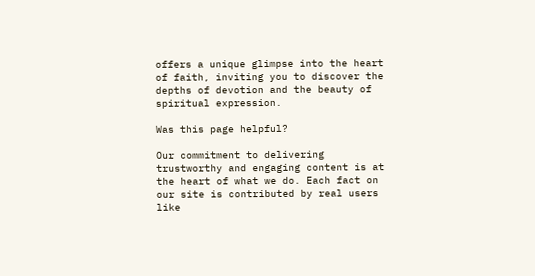offers a unique glimpse into the heart of faith, inviting you to discover the depths of devotion and the beauty of spiritual expression.

Was this page helpful?

Our commitment to delivering trustworthy and engaging content is at the heart of what we do. Each fact on our site is contributed by real users like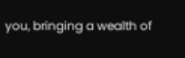you, bringing a wealth of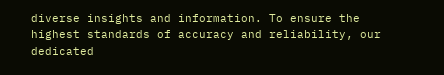diverse insights and information. To ensure the highest standards of accuracy and reliability, our dedicated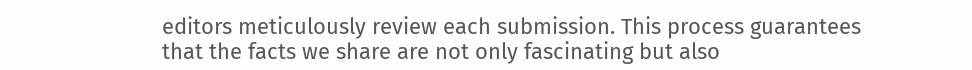editors meticulously review each submission. This process guarantees that the facts we share are not only fascinating but also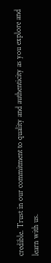credible. Trust in our commitment to quality and authenticity as you explore and learn with us.